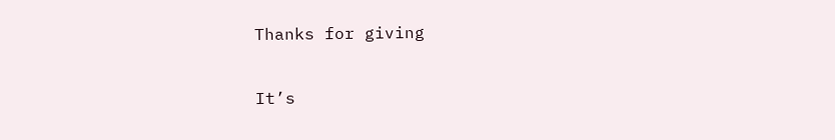Thanks for giving

It’s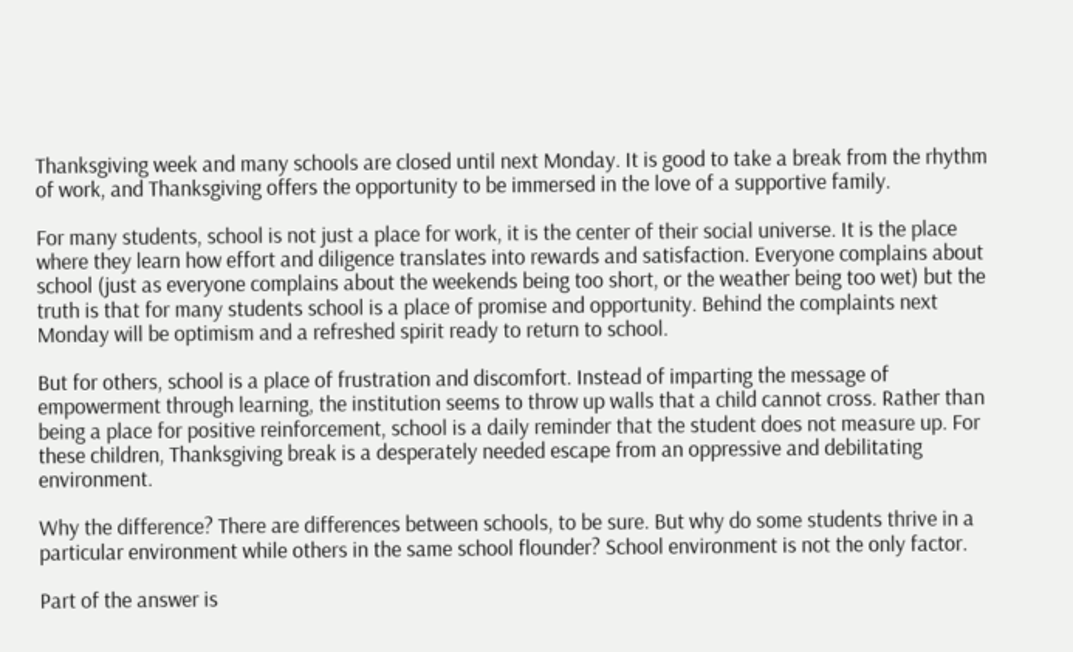Thanksgiving week and many schools are closed until next Monday. It is good to take a break from the rhythm of work, and Thanksgiving offers the opportunity to be immersed in the love of a supportive family.

For many students, school is not just a place for work, it is the center of their social universe. It is the place where they learn how effort and diligence translates into rewards and satisfaction. Everyone complains about school (just as everyone complains about the weekends being too short, or the weather being too wet) but the truth is that for many students school is a place of promise and opportunity. Behind the complaints next Monday will be optimism and a refreshed spirit ready to return to school.

But for others, school is a place of frustration and discomfort. Instead of imparting the message of empowerment through learning, the institution seems to throw up walls that a child cannot cross. Rather than being a place for positive reinforcement, school is a daily reminder that the student does not measure up. For these children, Thanksgiving break is a desperately needed escape from an oppressive and debilitating environment.

Why the difference? There are differences between schools, to be sure. But why do some students thrive in a particular environment while others in the same school flounder? School environment is not the only factor.

Part of the answer is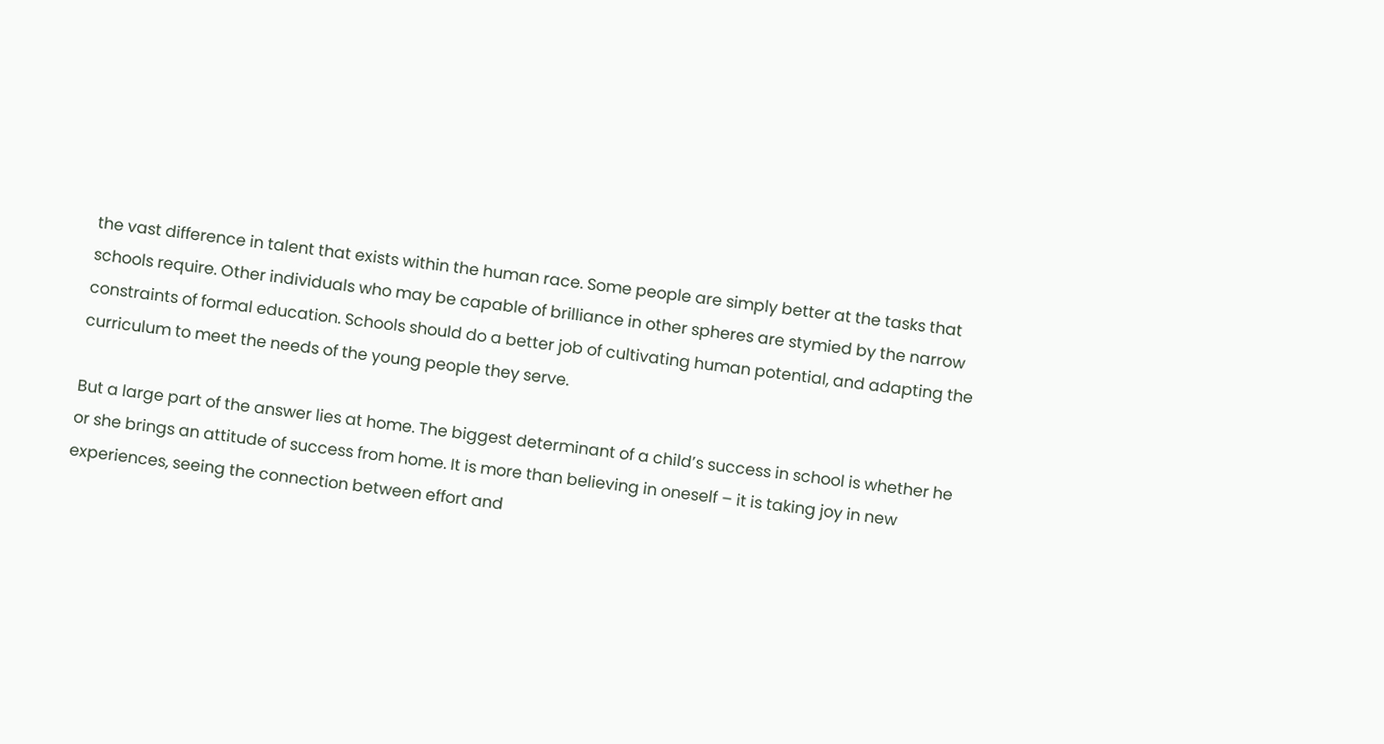the vast difference in talent that exists within the human race. Some people are simply better at the tasks that schools require. Other individuals who may be capable of brilliance in other spheres are stymied by the narrow constraints of formal education. Schools should do a better job of cultivating human potential, and adapting the curriculum to meet the needs of the young people they serve.

But a large part of the answer lies at home. The biggest determinant of a child’s success in school is whether he or she brings an attitude of success from home. It is more than believing in oneself – it is taking joy in new experiences, seeing the connection between effort and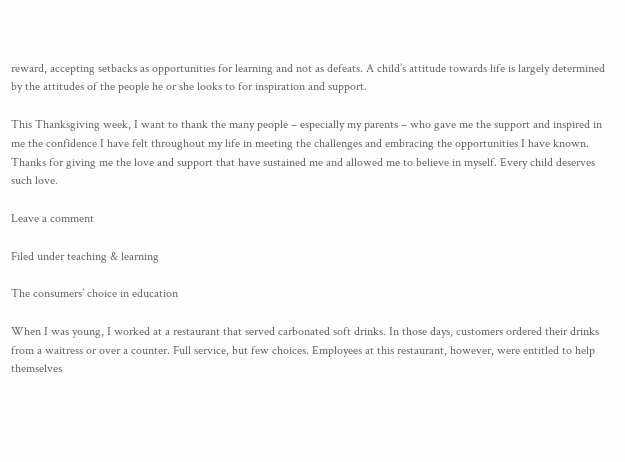reward, accepting setbacks as opportunities for learning and not as defeats. A child’s attitude towards life is largely determined by the attitudes of the people he or she looks to for inspiration and support.

This Thanksgiving week, I want to thank the many people – especially my parents – who gave me the support and inspired in me the confidence I have felt throughout my life in meeting the challenges and embracing the opportunities I have known. Thanks for giving me the love and support that have sustained me and allowed me to believe in myself. Every child deserves such love.

Leave a comment

Filed under teaching & learning

The consumers’ choice in education

When I was young, I worked at a restaurant that served carbonated soft drinks. In those days, customers ordered their drinks from a waitress or over a counter. Full service, but few choices. Employees at this restaurant, however, were entitled to help themselves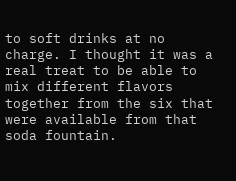to soft drinks at no charge. I thought it was a real treat to be able to mix different flavors together from the six that were available from that soda fountain.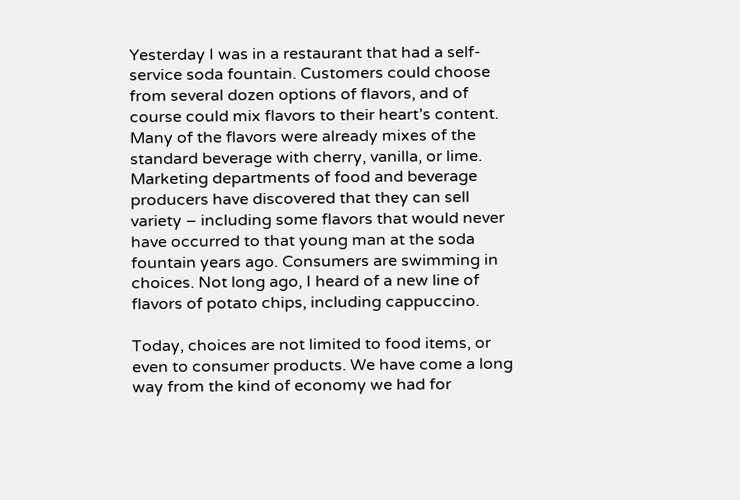Yesterday I was in a restaurant that had a self-service soda fountain. Customers could choose from several dozen options of flavors, and of course could mix flavors to their heart’s content. Many of the flavors were already mixes of the standard beverage with cherry, vanilla, or lime. Marketing departments of food and beverage producers have discovered that they can sell variety – including some flavors that would never have occurred to that young man at the soda fountain years ago. Consumers are swimming in choices. Not long ago, I heard of a new line of flavors of potato chips, including cappuccino.

Today, choices are not limited to food items, or even to consumer products. We have come a long way from the kind of economy we had for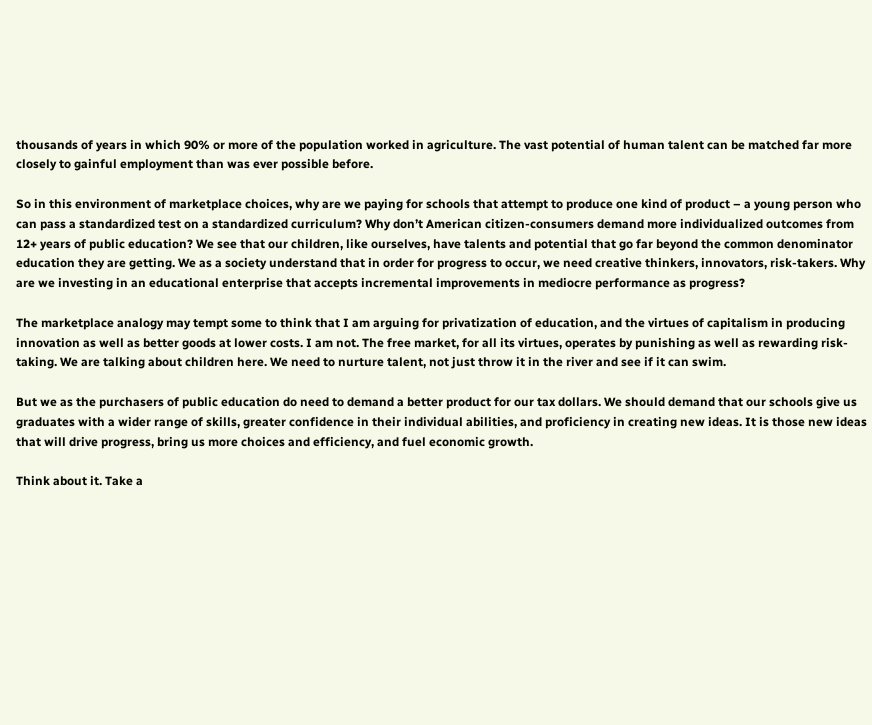thousands of years in which 90% or more of the population worked in agriculture. The vast potential of human talent can be matched far more closely to gainful employment than was ever possible before.

So in this environment of marketplace choices, why are we paying for schools that attempt to produce one kind of product – a young person who can pass a standardized test on a standardized curriculum? Why don’t American citizen-consumers demand more individualized outcomes from 12+ years of public education? We see that our children, like ourselves, have talents and potential that go far beyond the common denominator education they are getting. We as a society understand that in order for progress to occur, we need creative thinkers, innovators, risk-takers. Why are we investing in an educational enterprise that accepts incremental improvements in mediocre performance as progress?

The marketplace analogy may tempt some to think that I am arguing for privatization of education, and the virtues of capitalism in producing innovation as well as better goods at lower costs. I am not. The free market, for all its virtues, operates by punishing as well as rewarding risk-taking. We are talking about children here. We need to nurture talent, not just throw it in the river and see if it can swim.

But we as the purchasers of public education do need to demand a better product for our tax dollars. We should demand that our schools give us graduates with a wider range of skills, greater confidence in their individual abilities, and proficiency in creating new ideas. It is those new ideas that will drive progress, bring us more choices and efficiency, and fuel economic growth.

Think about it. Take a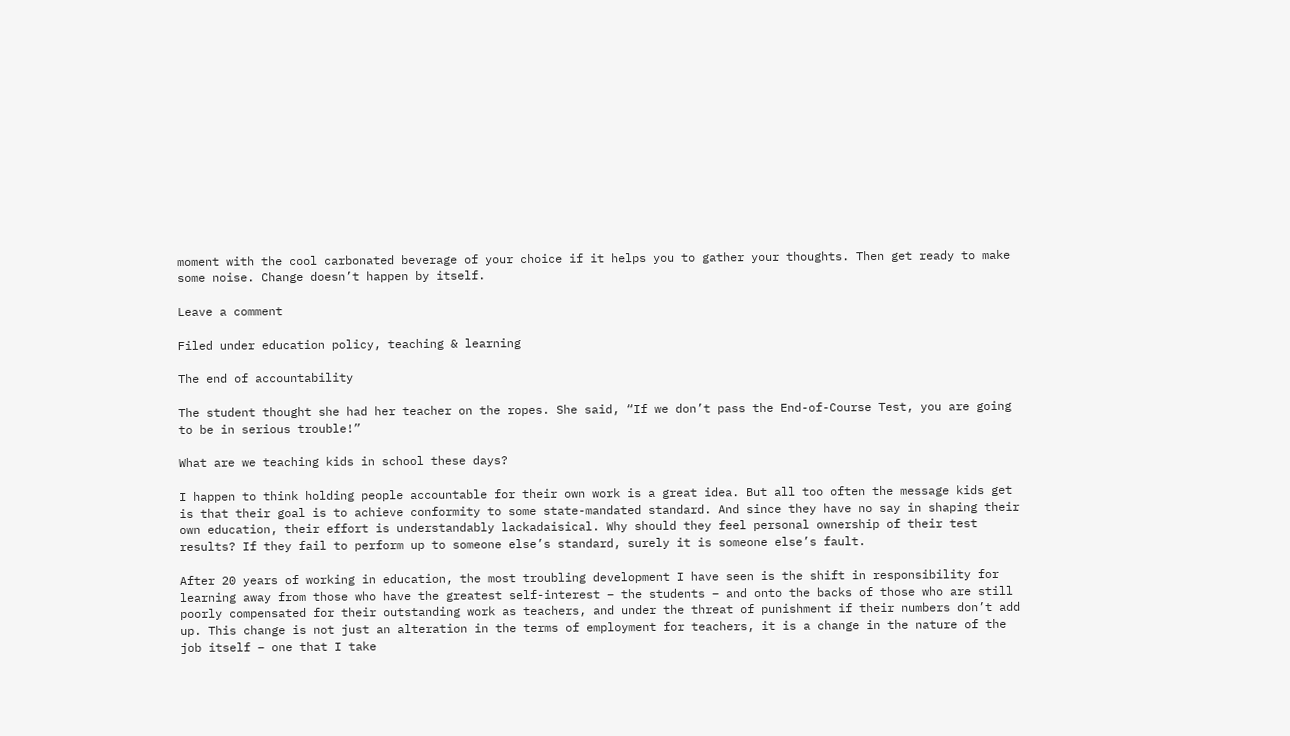moment with the cool carbonated beverage of your choice if it helps you to gather your thoughts. Then get ready to make some noise. Change doesn’t happen by itself.

Leave a comment

Filed under education policy, teaching & learning

The end of accountability

The student thought she had her teacher on the ropes. She said, “If we don’t pass the End-of-Course Test, you are going to be in serious trouble!”

What are we teaching kids in school these days?

I happen to think holding people accountable for their own work is a great idea. But all too often the message kids get is that their goal is to achieve conformity to some state-mandated standard. And since they have no say in shaping their own education, their effort is understandably lackadaisical. Why should they feel personal ownership of their test results? If they fail to perform up to someone else’s standard, surely it is someone else’s fault.

After 20 years of working in education, the most troubling development I have seen is the shift in responsibility for learning away from those who have the greatest self-interest – the students – and onto the backs of those who are still poorly compensated for their outstanding work as teachers, and under the threat of punishment if their numbers don’t add up. This change is not just an alteration in the terms of employment for teachers, it is a change in the nature of the job itself – one that I take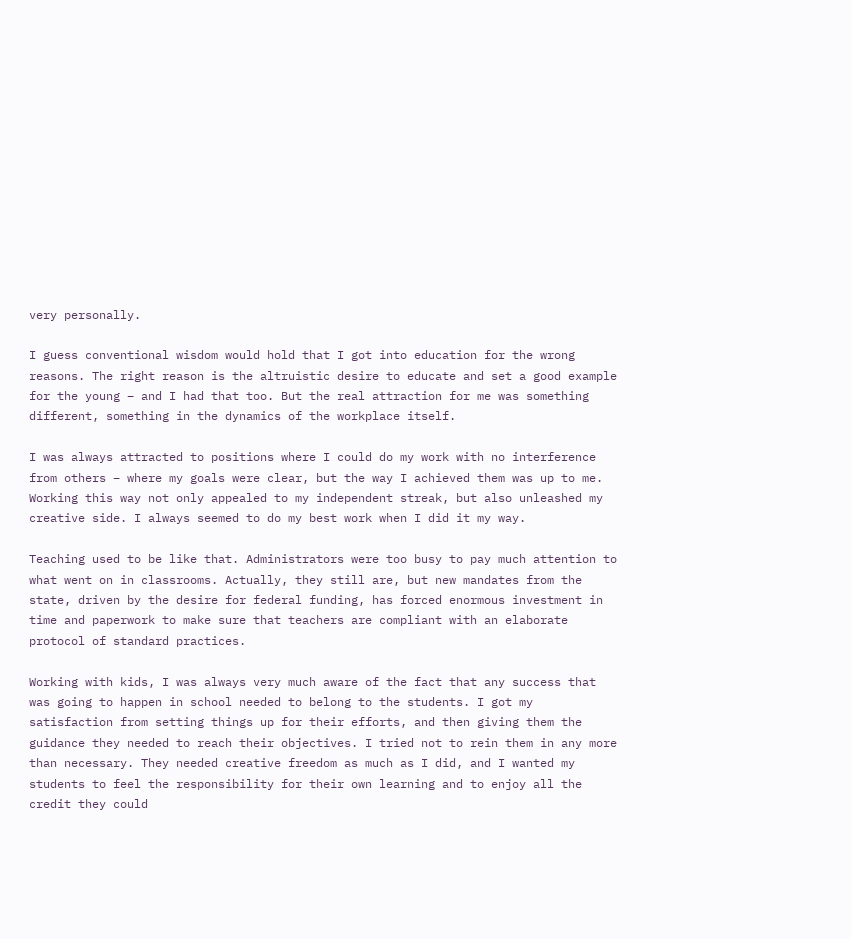very personally.

I guess conventional wisdom would hold that I got into education for the wrong reasons. The right reason is the altruistic desire to educate and set a good example for the young – and I had that too. But the real attraction for me was something different, something in the dynamics of the workplace itself.

I was always attracted to positions where I could do my work with no interference from others – where my goals were clear, but the way I achieved them was up to me. Working this way not only appealed to my independent streak, but also unleashed my creative side. I always seemed to do my best work when I did it my way.

Teaching used to be like that. Administrators were too busy to pay much attention to what went on in classrooms. Actually, they still are, but new mandates from the state, driven by the desire for federal funding, has forced enormous investment in time and paperwork to make sure that teachers are compliant with an elaborate protocol of standard practices.

Working with kids, I was always very much aware of the fact that any success that was going to happen in school needed to belong to the students. I got my satisfaction from setting things up for their efforts, and then giving them the guidance they needed to reach their objectives. I tried not to rein them in any more than necessary. They needed creative freedom as much as I did, and I wanted my students to feel the responsibility for their own learning and to enjoy all the credit they could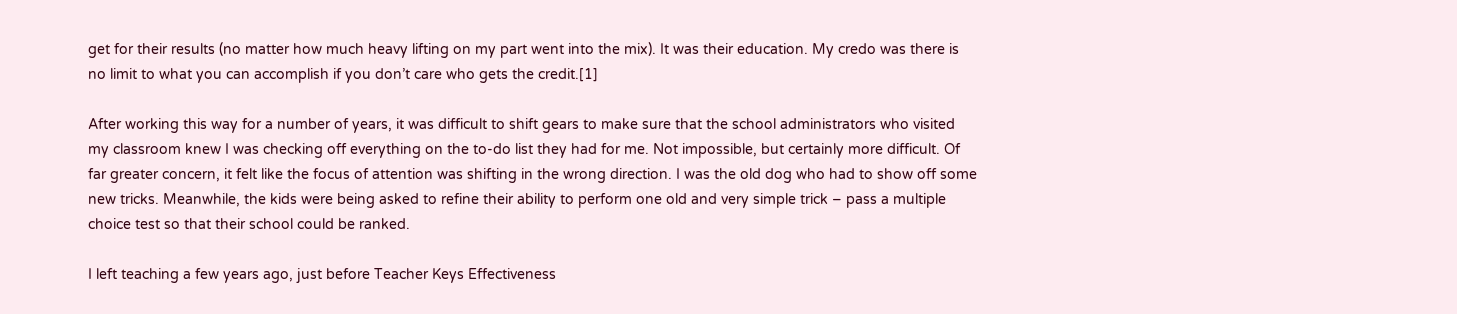get for their results (no matter how much heavy lifting on my part went into the mix). It was their education. My credo was there is no limit to what you can accomplish if you don’t care who gets the credit.[1]

After working this way for a number of years, it was difficult to shift gears to make sure that the school administrators who visited my classroom knew I was checking off everything on the to-do list they had for me. Not impossible, but certainly more difficult. Of far greater concern, it felt like the focus of attention was shifting in the wrong direction. I was the old dog who had to show off some new tricks. Meanwhile, the kids were being asked to refine their ability to perform one old and very simple trick – pass a multiple choice test so that their school could be ranked.

I left teaching a few years ago, just before Teacher Keys Effectiveness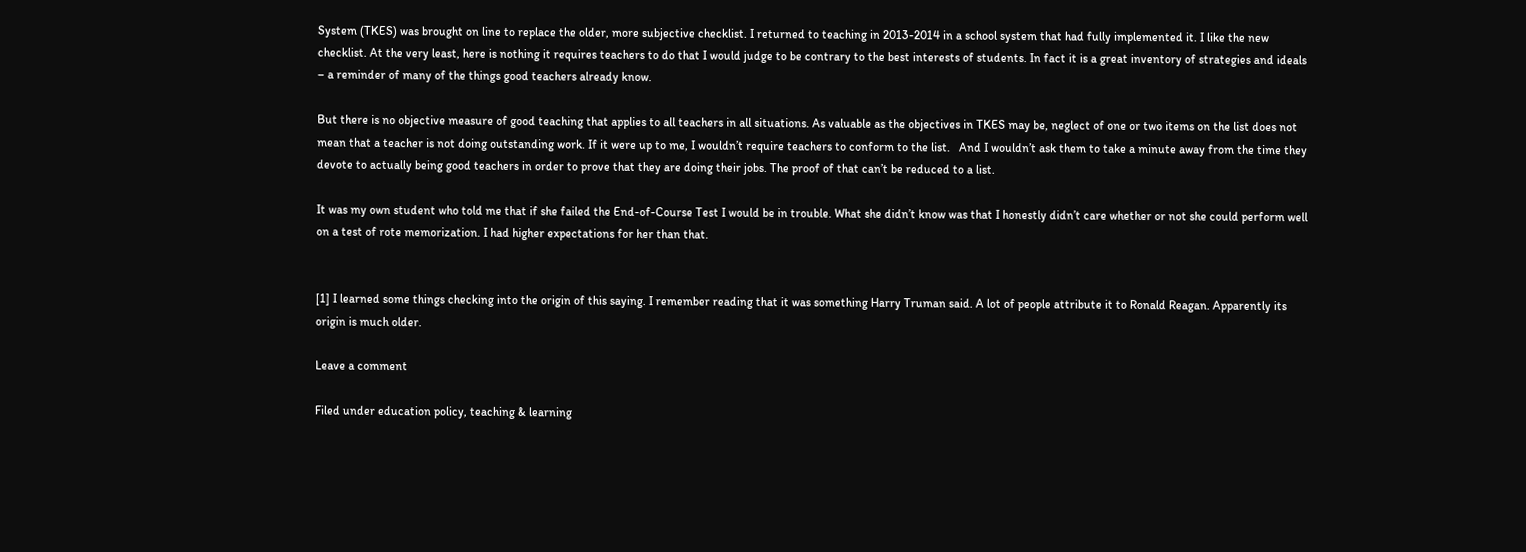System (TKES) was brought on line to replace the older, more subjective checklist. I returned to teaching in 2013-2014 in a school system that had fully implemented it. I like the new checklist. At the very least, here is nothing it requires teachers to do that I would judge to be contrary to the best interests of students. In fact it is a great inventory of strategies and ideals – a reminder of many of the things good teachers already know.

But there is no objective measure of good teaching that applies to all teachers in all situations. As valuable as the objectives in TKES may be, neglect of one or two items on the list does not mean that a teacher is not doing outstanding work. If it were up to me, I wouldn’t require teachers to conform to the list.   And I wouldn’t ask them to take a minute away from the time they devote to actually being good teachers in order to prove that they are doing their jobs. The proof of that can’t be reduced to a list.

It was my own student who told me that if she failed the End-of-Course Test I would be in trouble. What she didn’t know was that I honestly didn’t care whether or not she could perform well on a test of rote memorization. I had higher expectations for her than that.


[1] I learned some things checking into the origin of this saying. I remember reading that it was something Harry Truman said. A lot of people attribute it to Ronald Reagan. Apparently its origin is much older.

Leave a comment

Filed under education policy, teaching & learning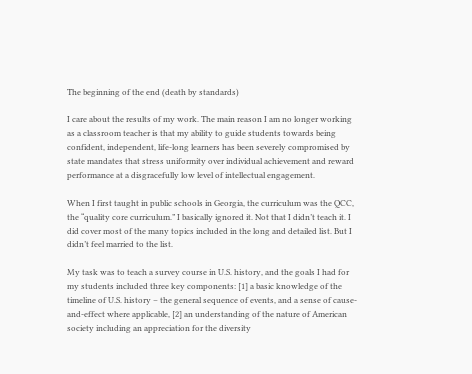The beginning of the end (death by standards)

I care about the results of my work. The main reason I am no longer working as a classroom teacher is that my ability to guide students towards being confident, independent, life-long learners has been severely compromised by state mandates that stress uniformity over individual achievement and reward performance at a disgracefully low level of intellectual engagement.

When I first taught in public schools in Georgia, the curriculum was the QCC, the “quality core curriculum.” I basically ignored it. Not that I didn’t teach it. I did cover most of the many topics included in the long and detailed list. But I didn’t feel married to the list.

My task was to teach a survey course in U.S. history, and the goals I had for my students included three key components: [1] a basic knowledge of the timeline of U.S. history – the general sequence of events, and a sense of cause-and-effect where applicable, [2] an understanding of the nature of American society including an appreciation for the diversity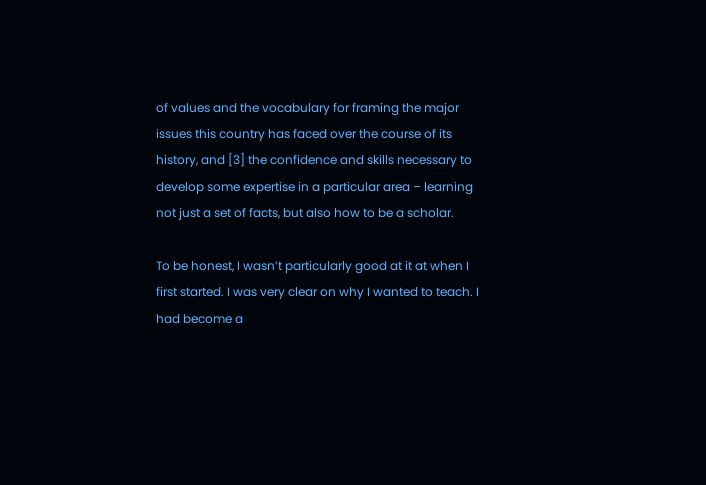of values and the vocabulary for framing the major issues this country has faced over the course of its history, and [3] the confidence and skills necessary to develop some expertise in a particular area – learning not just a set of facts, but also how to be a scholar.

To be honest, I wasn’t particularly good at it at when I first started. I was very clear on why I wanted to teach. I had become a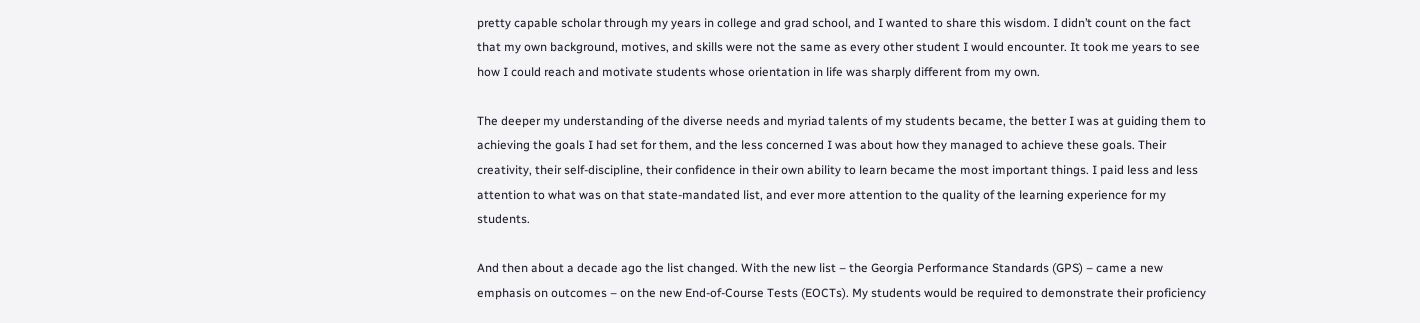pretty capable scholar through my years in college and grad school, and I wanted to share this wisdom. I didn’t count on the fact that my own background, motives, and skills were not the same as every other student I would encounter. It took me years to see how I could reach and motivate students whose orientation in life was sharply different from my own.

The deeper my understanding of the diverse needs and myriad talents of my students became, the better I was at guiding them to achieving the goals I had set for them, and the less concerned I was about how they managed to achieve these goals. Their creativity, their self-discipline, their confidence in their own ability to learn became the most important things. I paid less and less attention to what was on that state-mandated list, and ever more attention to the quality of the learning experience for my students.

And then about a decade ago the list changed. With the new list – the Georgia Performance Standards (GPS) – came a new emphasis on outcomes – on the new End-of-Course Tests (EOCTs). My students would be required to demonstrate their proficiency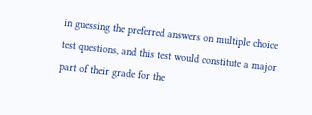in guessing the preferred answers on multiple choice test questions, and this test would constitute a major part of their grade for the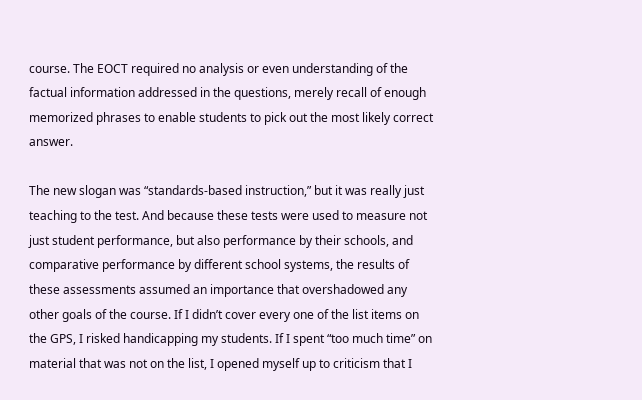course. The EOCT required no analysis or even understanding of the factual information addressed in the questions, merely recall of enough memorized phrases to enable students to pick out the most likely correct answer.

The new slogan was “standards-based instruction,” but it was really just teaching to the test. And because these tests were used to measure not just student performance, but also performance by their schools, and comparative performance by different school systems, the results of these assessments assumed an importance that overshadowed any other goals of the course. If I didn’t cover every one of the list items on the GPS, I risked handicapping my students. If I spent “too much time” on material that was not on the list, I opened myself up to criticism that I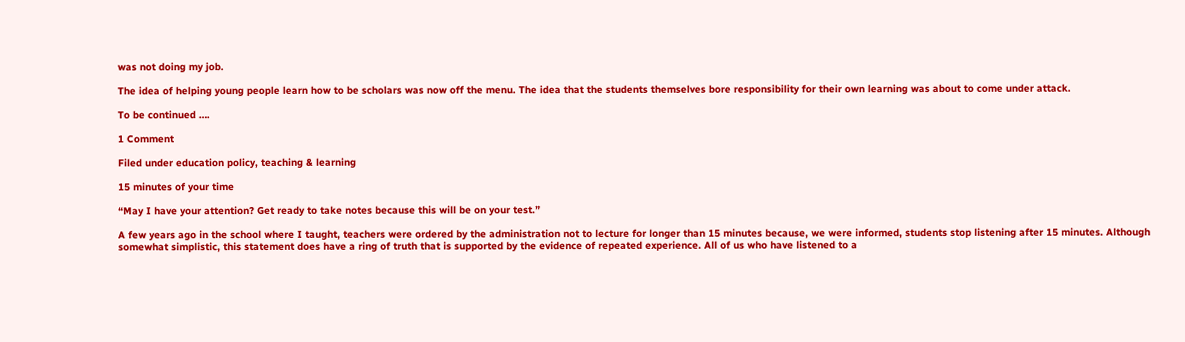was not doing my job.

The idea of helping young people learn how to be scholars was now off the menu. The idea that the students themselves bore responsibility for their own learning was about to come under attack.

To be continued ….

1 Comment

Filed under education policy, teaching & learning

15 minutes of your time

“May I have your attention? Get ready to take notes because this will be on your test.”

A few years ago in the school where I taught, teachers were ordered by the administration not to lecture for longer than 15 minutes because, we were informed, students stop listening after 15 minutes. Although somewhat simplistic, this statement does have a ring of truth that is supported by the evidence of repeated experience. All of us who have listened to a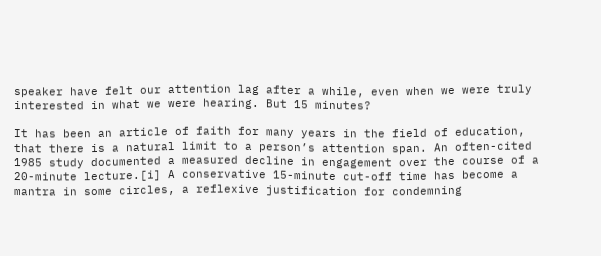speaker have felt our attention lag after a while, even when we were truly interested in what we were hearing. But 15 minutes?

It has been an article of faith for many years in the field of education, that there is a natural limit to a person’s attention span. An often-cited 1985 study documented a measured decline in engagement over the course of a 20-minute lecture.[i] A conservative 15-minute cut-off time has become a mantra in some circles, a reflexive justification for condemning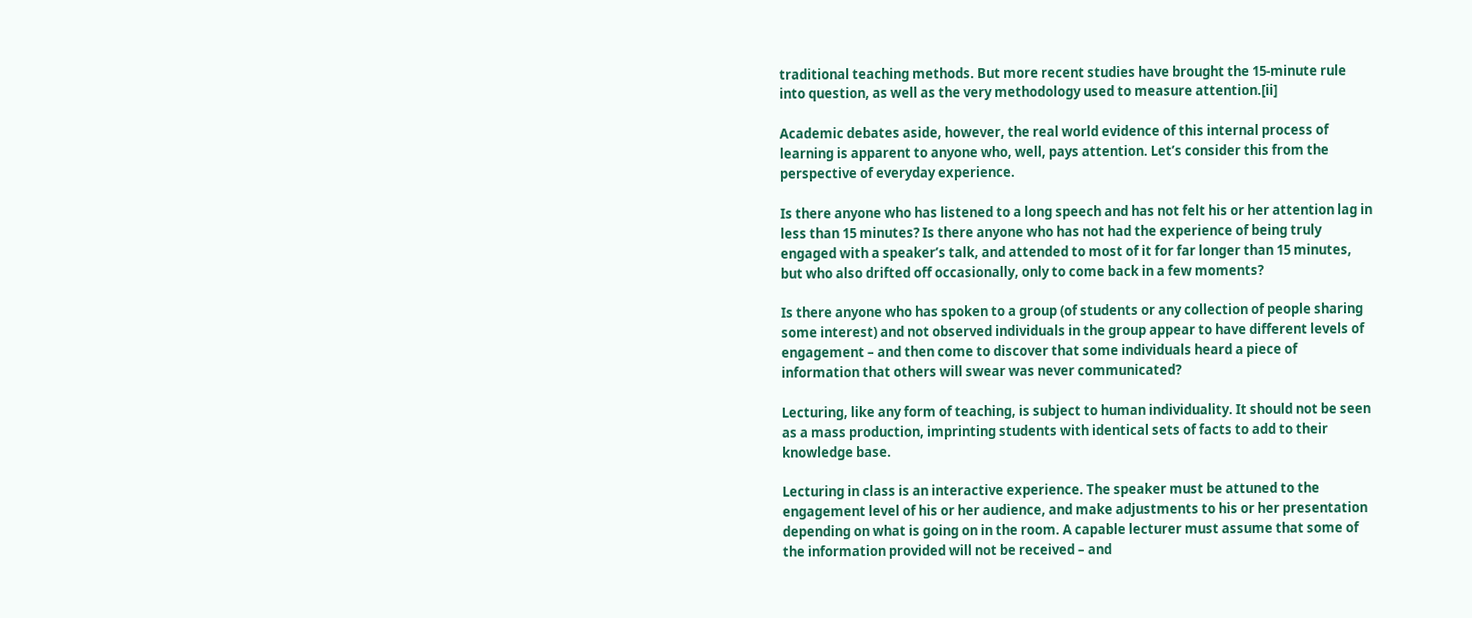traditional teaching methods. But more recent studies have brought the 15-minute rule into question, as well as the very methodology used to measure attention.[ii]

Academic debates aside, however, the real world evidence of this internal process of learning is apparent to anyone who, well, pays attention. Let’s consider this from the perspective of everyday experience.

Is there anyone who has listened to a long speech and has not felt his or her attention lag in less than 15 minutes? Is there anyone who has not had the experience of being truly engaged with a speaker’s talk, and attended to most of it for far longer than 15 minutes, but who also drifted off occasionally, only to come back in a few moments?

Is there anyone who has spoken to a group (of students or any collection of people sharing some interest) and not observed individuals in the group appear to have different levels of engagement – and then come to discover that some individuals heard a piece of information that others will swear was never communicated?

Lecturing, like any form of teaching, is subject to human individuality. It should not be seen as a mass production, imprinting students with identical sets of facts to add to their knowledge base.

Lecturing in class is an interactive experience. The speaker must be attuned to the engagement level of his or her audience, and make adjustments to his or her presentation depending on what is going on in the room. A capable lecturer must assume that some of the information provided will not be received – and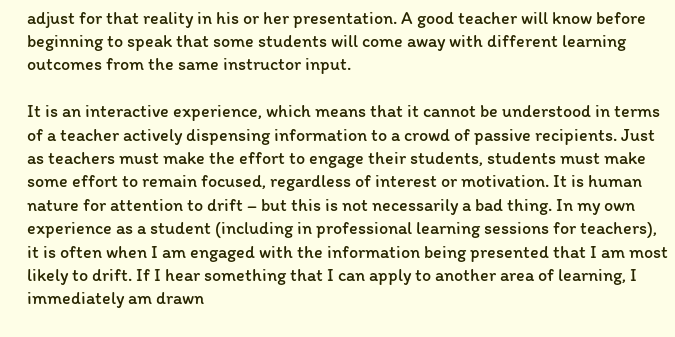adjust for that reality in his or her presentation. A good teacher will know before beginning to speak that some students will come away with different learning outcomes from the same instructor input.

It is an interactive experience, which means that it cannot be understood in terms of a teacher actively dispensing information to a crowd of passive recipients. Just as teachers must make the effort to engage their students, students must make some effort to remain focused, regardless of interest or motivation. It is human nature for attention to drift – but this is not necessarily a bad thing. In my own experience as a student (including in professional learning sessions for teachers), it is often when I am engaged with the information being presented that I am most likely to drift. If I hear something that I can apply to another area of learning, I immediately am drawn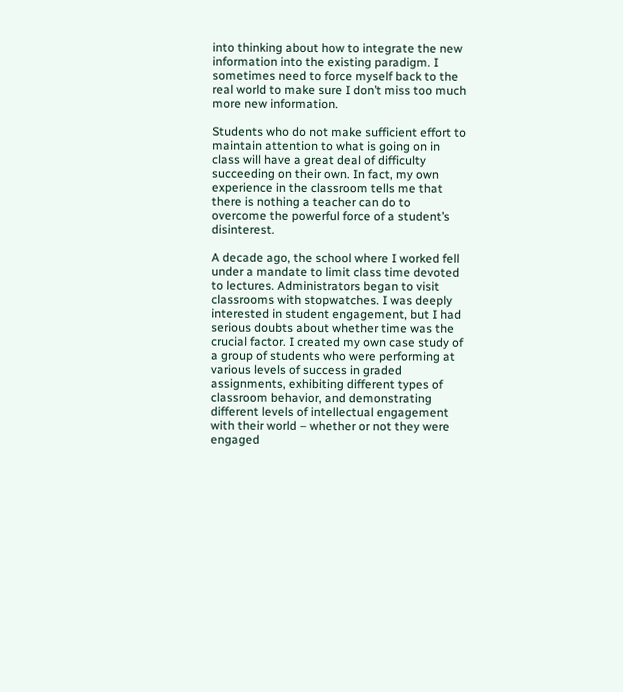into thinking about how to integrate the new information into the existing paradigm. I sometimes need to force myself back to the real world to make sure I don’t miss too much more new information.

Students who do not make sufficient effort to maintain attention to what is going on in class will have a great deal of difficulty succeeding on their own. In fact, my own experience in the classroom tells me that there is nothing a teacher can do to overcome the powerful force of a student’s disinterest.

A decade ago, the school where I worked fell under a mandate to limit class time devoted to lectures. Administrators began to visit classrooms with stopwatches. I was deeply interested in student engagement, but I had serious doubts about whether time was the crucial factor. I created my own case study of a group of students who were performing at various levels of success in graded assignments, exhibiting different types of classroom behavior, and demonstrating different levels of intellectual engagement with their world – whether or not they were engaged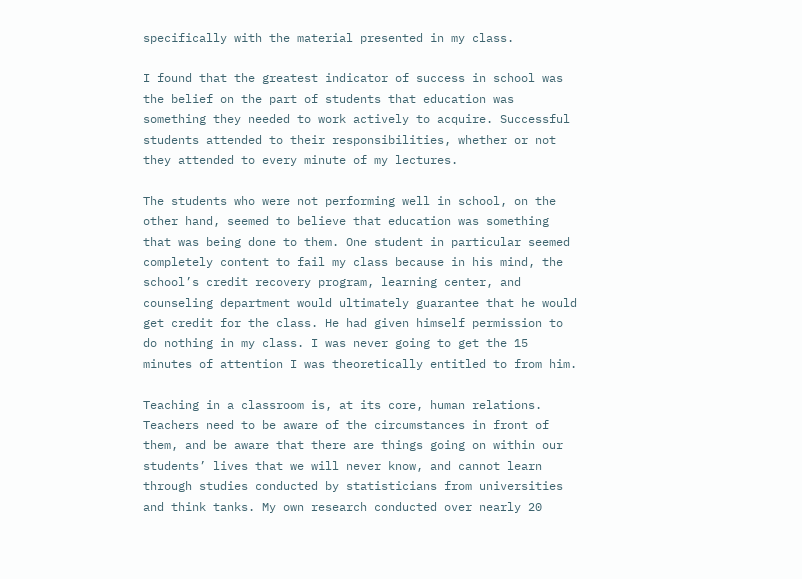specifically with the material presented in my class.

I found that the greatest indicator of success in school was the belief on the part of students that education was something they needed to work actively to acquire. Successful students attended to their responsibilities, whether or not they attended to every minute of my lectures.

The students who were not performing well in school, on the other hand, seemed to believe that education was something that was being done to them. One student in particular seemed completely content to fail my class because in his mind, the school’s credit recovery program, learning center, and counseling department would ultimately guarantee that he would get credit for the class. He had given himself permission to do nothing in my class. I was never going to get the 15 minutes of attention I was theoretically entitled to from him.

Teaching in a classroom is, at its core, human relations. Teachers need to be aware of the circumstances in front of them, and be aware that there are things going on within our students’ lives that we will never know, and cannot learn through studies conducted by statisticians from universities and think tanks. My own research conducted over nearly 20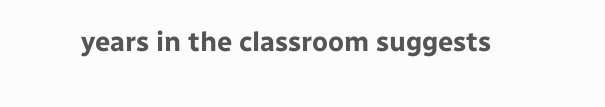years in the classroom suggests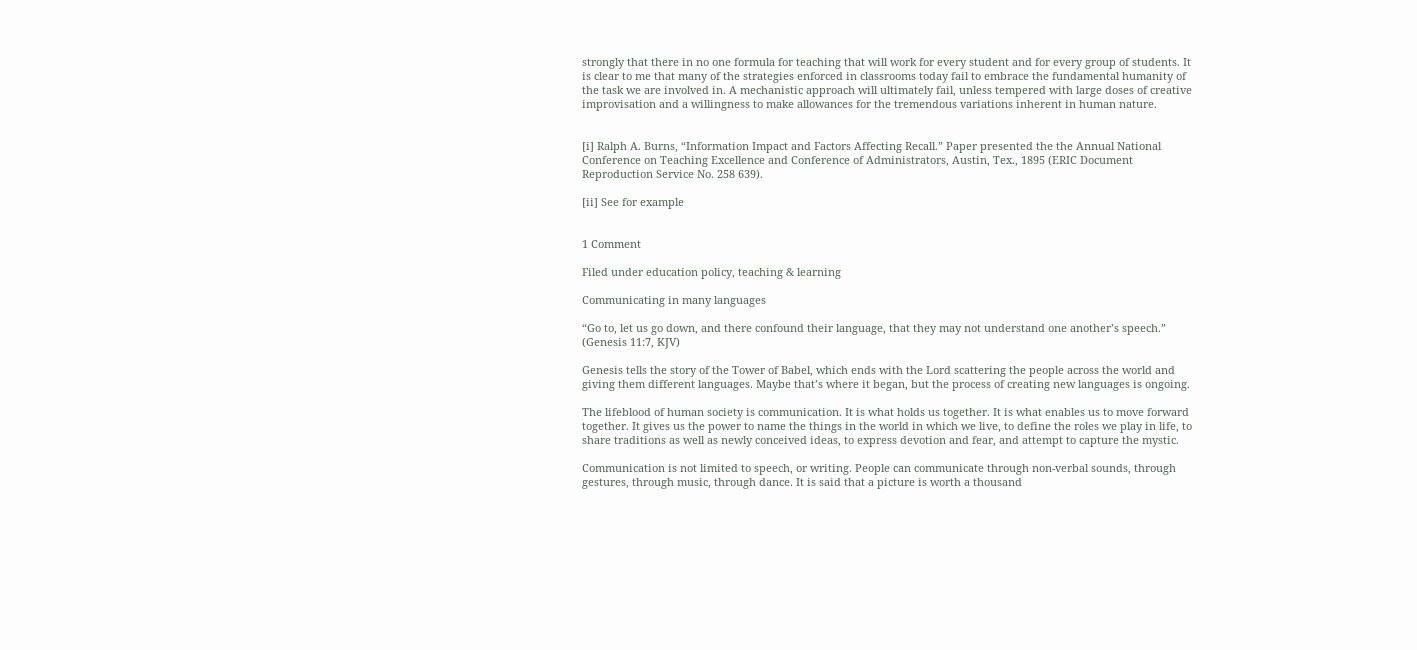strongly that there in no one formula for teaching that will work for every student and for every group of students. It is clear to me that many of the strategies enforced in classrooms today fail to embrace the fundamental humanity of the task we are involved in. A mechanistic approach will ultimately fail, unless tempered with large doses of creative improvisation and a willingness to make allowances for the tremendous variations inherent in human nature.


[i] Ralph A. Burns, “Information Impact and Factors Affecting Recall.” Paper presented the the Annual National Conference on Teaching Excellence and Conference of Administrators, Austin, Tex., 1895 (ERIC Document Reproduction Service No. 258 639).

[ii] See for example


1 Comment

Filed under education policy, teaching & learning

Communicating in many languages

“Go to, let us go down, and there confound their language, that they may not understand one another’s speech.” (Genesis 11:7, KJV)

Genesis tells the story of the Tower of Babel, which ends with the Lord scattering the people across the world and giving them different languages. Maybe that’s where it began, but the process of creating new languages is ongoing.

The lifeblood of human society is communication. It is what holds us together. It is what enables us to move forward together. It gives us the power to name the things in the world in which we live, to define the roles we play in life, to share traditions as well as newly conceived ideas, to express devotion and fear, and attempt to capture the mystic.

Communication is not limited to speech, or writing. People can communicate through non-verbal sounds, through gestures, through music, through dance. It is said that a picture is worth a thousand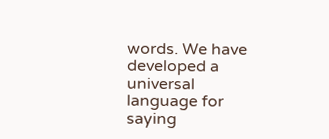words. We have developed a universal language for saying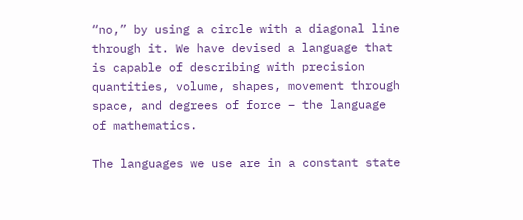“no,” by using a circle with a diagonal line through it. We have devised a language that is capable of describing with precision quantities, volume, shapes, movement through space, and degrees of force – the language of mathematics.

The languages we use are in a constant state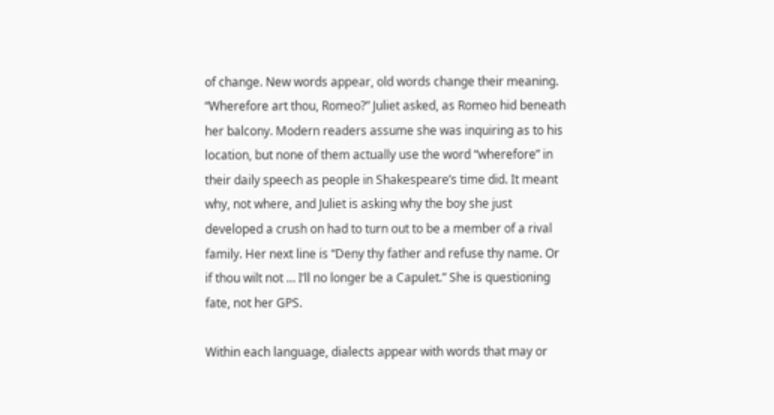of change. New words appear, old words change their meaning. “Wherefore art thou, Romeo?” Juliet asked, as Romeo hid beneath her balcony. Modern readers assume she was inquiring as to his location, but none of them actually use the word “wherefore” in their daily speech as people in Shakespeare’s time did. It meant why, not where, and Juliet is asking why the boy she just developed a crush on had to turn out to be a member of a rival family. Her next line is “Deny thy father and refuse thy name. Or if thou wilt not … I’ll no longer be a Capulet.” She is questioning fate, not her GPS.

Within each language, dialects appear with words that may or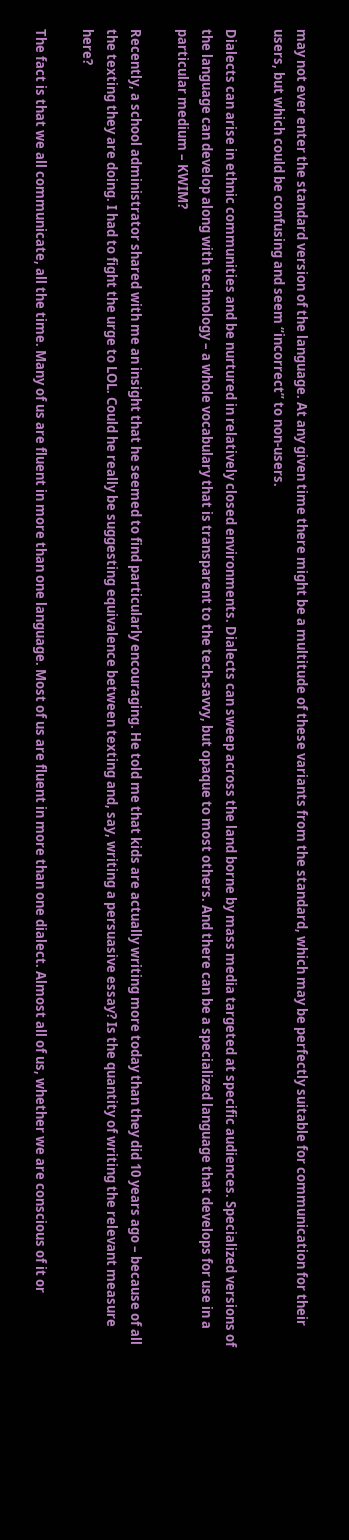may not ever enter the standard version of the language. At any given time there might be a multitude of these variants from the standard, which may be perfectly suitable for communication for their users, but which could be confusing and seem “incorrect” to non-users.

Dialects can arise in ethnic communities and be nurtured in relatively closed environments. Dialects can sweep across the land borne by mass media targeted at specific audiences. Specialized versions of the language can develop along with technology – a whole vocabulary that is transparent to the tech-savvy, but opaque to most others. And there can be a specialized language that develops for use in a particular medium – KWIM?

Recently, a school administrator shared with me an insight that he seemed to find particularly encouraging. He told me that kids are actually writing more today than they did 10 years ago – because of all the texting they are doing. I had to fight the urge to LOL. Could he really be suggesting equivalence between texting and, say, writing a persuasive essay? Is the quantity of writing the relevant measure here?

The fact is that we all communicate, all the time. Many of us are fluent in more than one language. Most of us are fluent in more than one dialect. Almost all of us, whether we are conscious of it or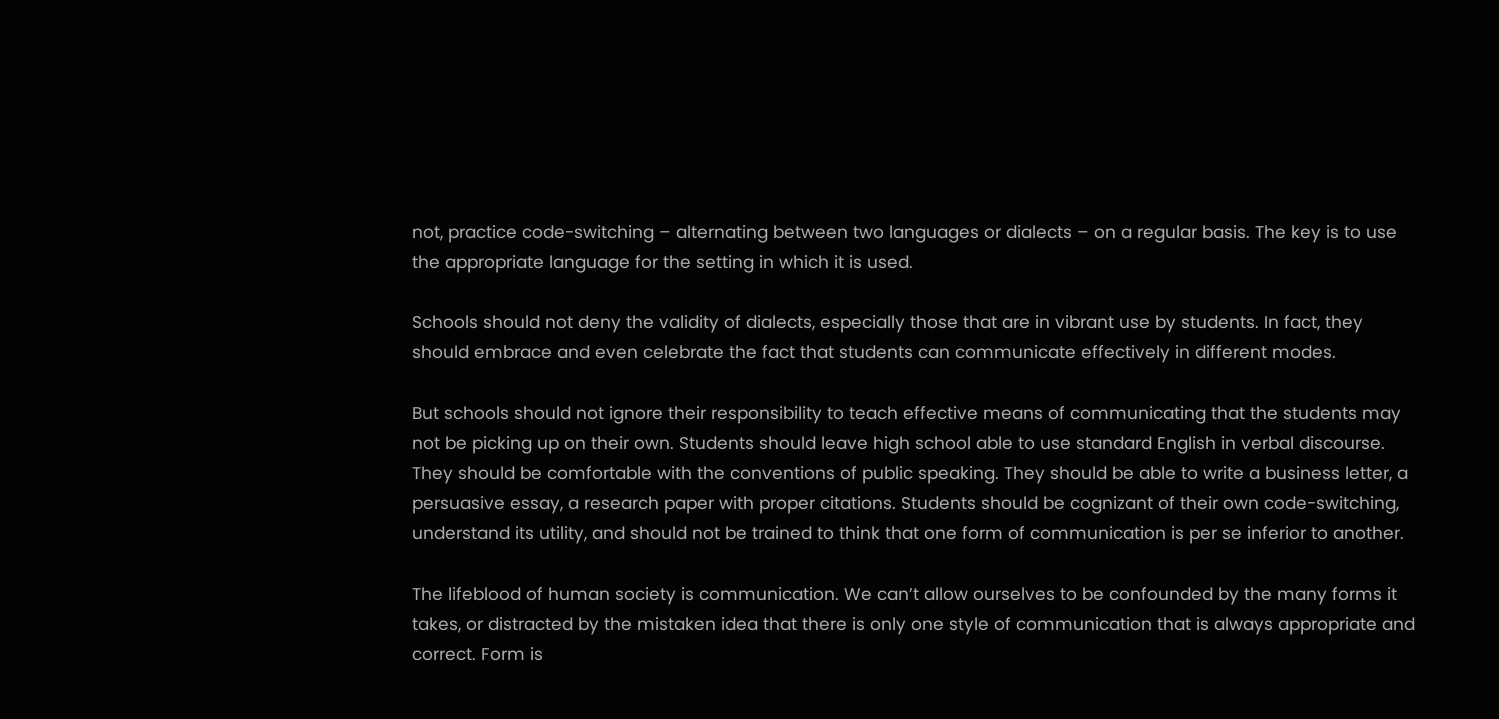not, practice code-switching – alternating between two languages or dialects – on a regular basis. The key is to use the appropriate language for the setting in which it is used.

Schools should not deny the validity of dialects, especially those that are in vibrant use by students. In fact, they should embrace and even celebrate the fact that students can communicate effectively in different modes.

But schools should not ignore their responsibility to teach effective means of communicating that the students may not be picking up on their own. Students should leave high school able to use standard English in verbal discourse. They should be comfortable with the conventions of public speaking. They should be able to write a business letter, a persuasive essay, a research paper with proper citations. Students should be cognizant of their own code-switching, understand its utility, and should not be trained to think that one form of communication is per se inferior to another.

The lifeblood of human society is communication. We can’t allow ourselves to be confounded by the many forms it takes, or distracted by the mistaken idea that there is only one style of communication that is always appropriate and correct. Form is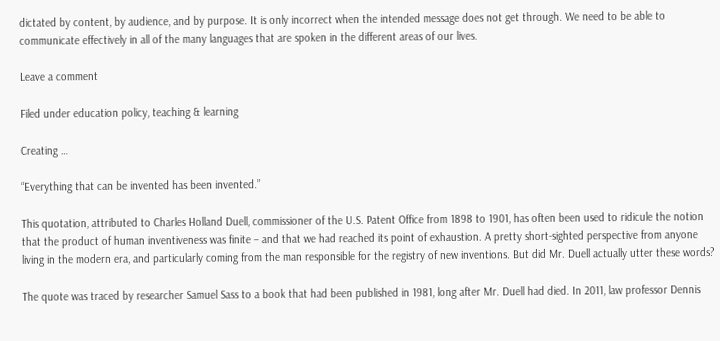dictated by content, by audience, and by purpose. It is only incorrect when the intended message does not get through. We need to be able to communicate effectively in all of the many languages that are spoken in the different areas of our lives.

Leave a comment

Filed under education policy, teaching & learning

Creating …

“Everything that can be invented has been invented.”

This quotation, attributed to Charles Holland Duell, commissioner of the U.S. Patent Office from 1898 to 1901, has often been used to ridicule the notion that the product of human inventiveness was finite – and that we had reached its point of exhaustion. A pretty short-sighted perspective from anyone living in the modern era, and particularly coming from the man responsible for the registry of new inventions. But did Mr. Duell actually utter these words?

The quote was traced by researcher Samuel Sass to a book that had been published in 1981, long after Mr. Duell had died. In 2011, law professor Dennis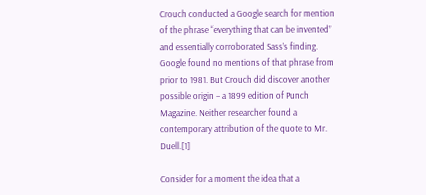Crouch conducted a Google search for mention of the phrase “everything that can be invented” and essentially corroborated Sass’s finding. Google found no mentions of that phrase from prior to 1981. But Crouch did discover another possible origin – a 1899 edition of Punch Magazine. Neither researcher found a contemporary attribution of the quote to Mr. Duell.[1]

Consider for a moment the idea that a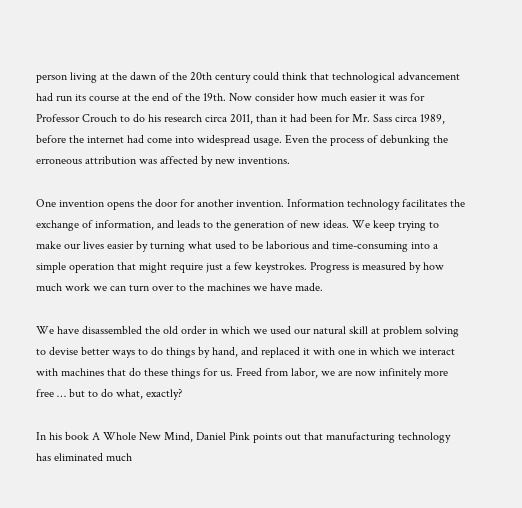person living at the dawn of the 20th century could think that technological advancement had run its course at the end of the 19th. Now consider how much easier it was for Professor Crouch to do his research circa 2011, than it had been for Mr. Sass circa 1989, before the internet had come into widespread usage. Even the process of debunking the erroneous attribution was affected by new inventions.

One invention opens the door for another invention. Information technology facilitates the exchange of information, and leads to the generation of new ideas. We keep trying to make our lives easier by turning what used to be laborious and time-consuming into a simple operation that might require just a few keystrokes. Progress is measured by how much work we can turn over to the machines we have made.

We have disassembled the old order in which we used our natural skill at problem solving to devise better ways to do things by hand, and replaced it with one in which we interact with machines that do these things for us. Freed from labor, we are now infinitely more free … but to do what, exactly?

In his book A Whole New Mind, Daniel Pink points out that manufacturing technology has eliminated much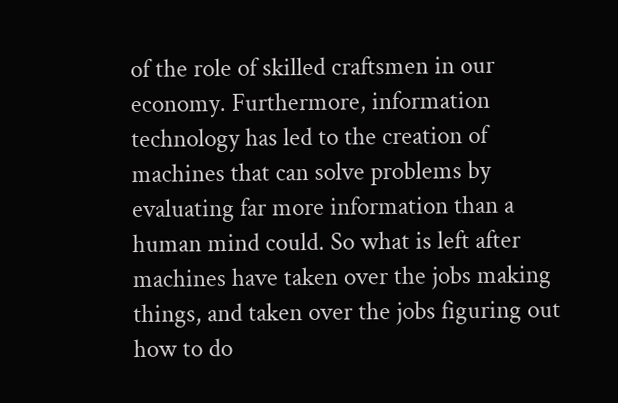of the role of skilled craftsmen in our economy. Furthermore, information technology has led to the creation of machines that can solve problems by evaluating far more information than a human mind could. So what is left after machines have taken over the jobs making things, and taken over the jobs figuring out how to do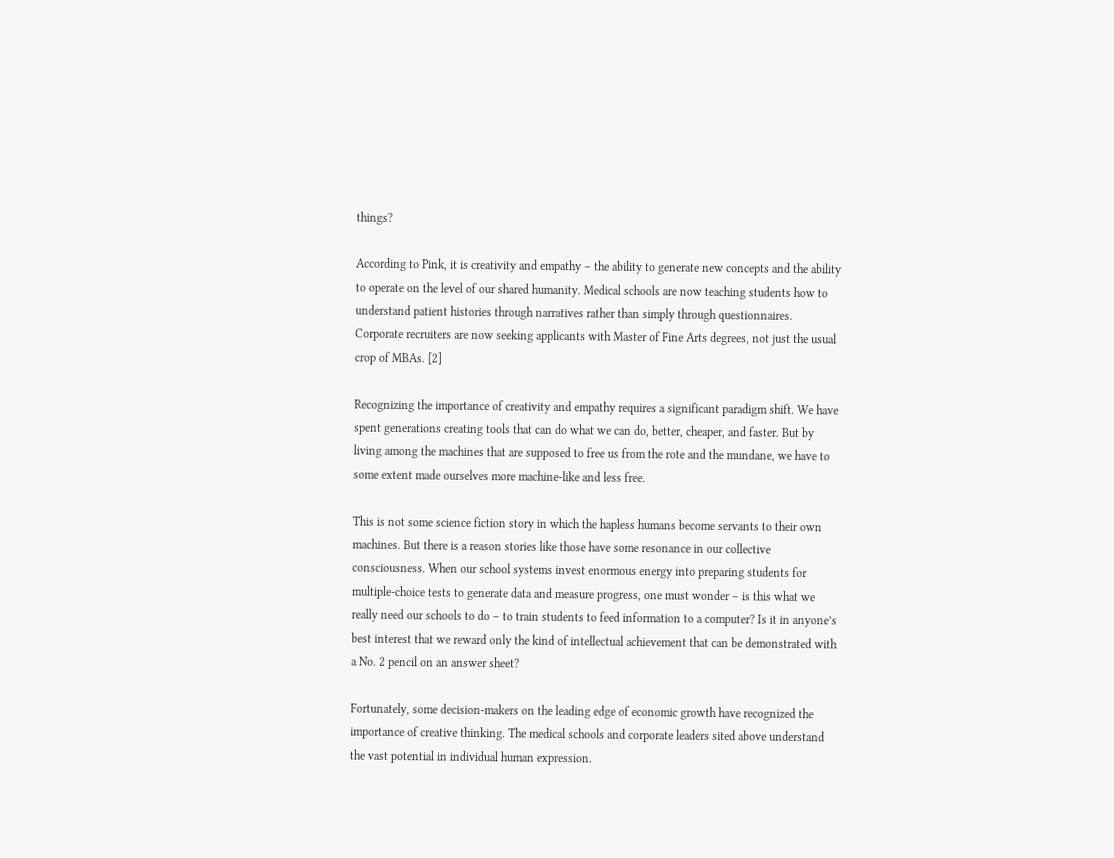things?

According to Pink, it is creativity and empathy – the ability to generate new concepts and the ability to operate on the level of our shared humanity. Medical schools are now teaching students how to understand patient histories through narratives rather than simply through questionnaires. Corporate recruiters are now seeking applicants with Master of Fine Arts degrees, not just the usual crop of MBAs. [2]

Recognizing the importance of creativity and empathy requires a significant paradigm shift. We have spent generations creating tools that can do what we can do, better, cheaper, and faster. But by living among the machines that are supposed to free us from the rote and the mundane, we have to some extent made ourselves more machine-like and less free.

This is not some science fiction story in which the hapless humans become servants to their own machines. But there is a reason stories like those have some resonance in our collective consciousness. When our school systems invest enormous energy into preparing students for multiple-choice tests to generate data and measure progress, one must wonder – is this what we really need our schools to do – to train students to feed information to a computer? Is it in anyone’s best interest that we reward only the kind of intellectual achievement that can be demonstrated with a No. 2 pencil on an answer sheet?

Fortunately, some decision-makers on the leading edge of economic growth have recognized the importance of creative thinking. The medical schools and corporate leaders sited above understand the vast potential in individual human expression.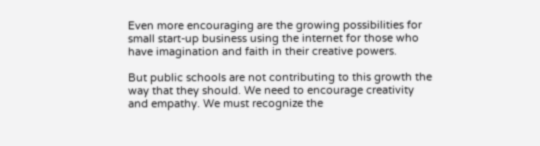Even more encouraging are the growing possibilities for small start-up business using the internet for those who have imagination and faith in their creative powers.

But public schools are not contributing to this growth the way that they should. We need to encourage creativity and empathy. We must recognize the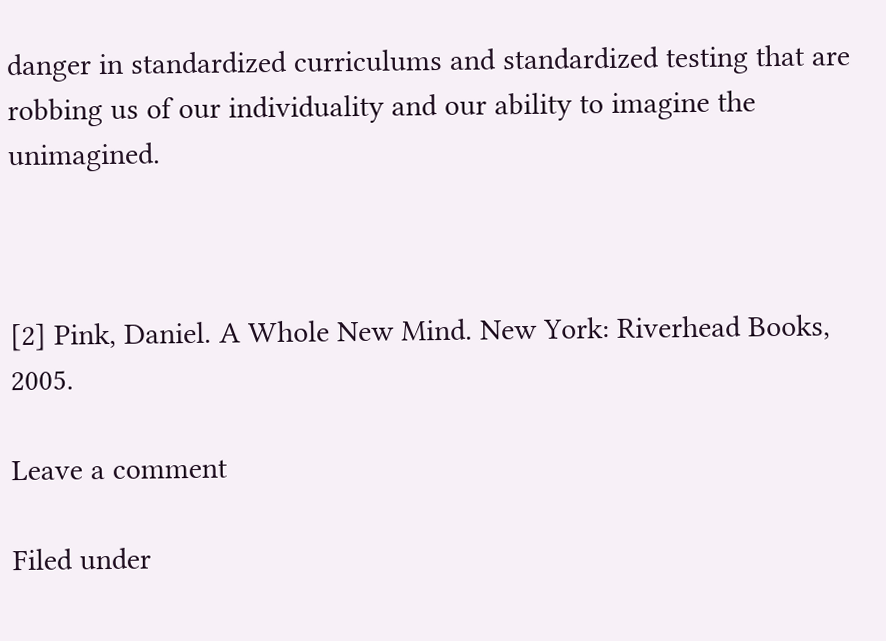danger in standardized curriculums and standardized testing that are robbing us of our individuality and our ability to imagine the unimagined.



[2] Pink, Daniel. A Whole New Mind. New York: Riverhead Books, 2005.

Leave a comment

Filed under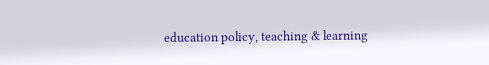education policy, teaching & learning